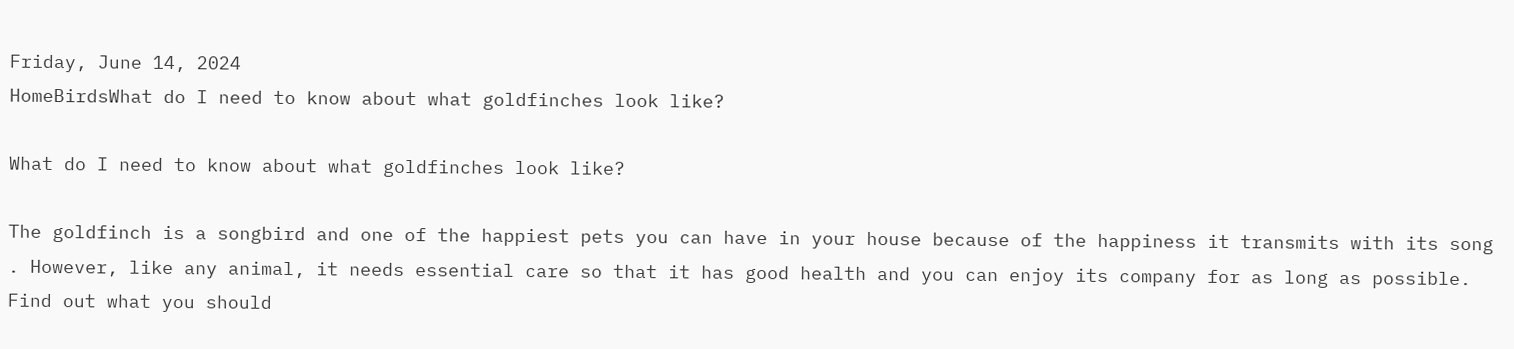Friday, June 14, 2024
HomeBirdsWhat do I need to know about what goldfinches look like?

What do I need to know about what goldfinches look like?

The goldfinch is a songbird and one of the happiest pets you can have in your house because of the happiness it transmits with its song . However, like any animal, it needs essential care so that it has good health and you can enjoy its company for as long as possible. Find out what you should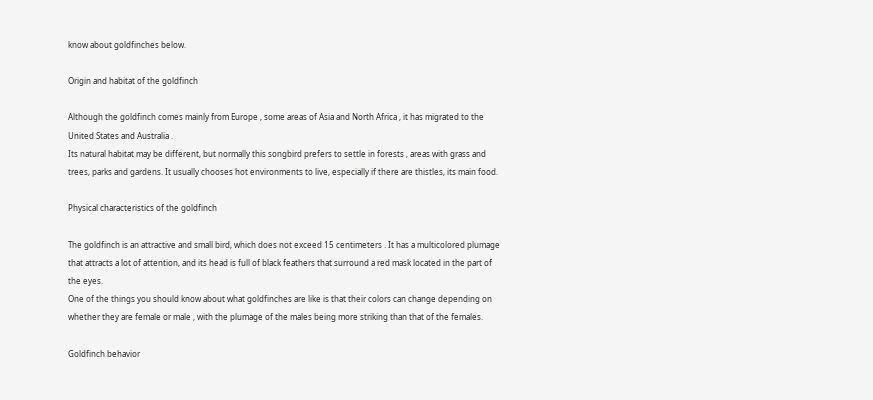know about goldfinches below.

Origin and habitat of the goldfinch

Although the goldfinch comes mainly from Europe , some areas of Asia and North Africa , it has migrated to the United States and Australia .
Its natural habitat may be different, but normally this songbird prefers to settle in forests , areas with grass and trees, parks and gardens. It usually chooses hot environments to live, especially if there are thistles, its main food.

Physical characteristics of the goldfinch

The goldfinch is an attractive and small bird, which does not exceed 15 centimeters . It has a multicolored plumage that attracts a lot of attention, and its head is full of black feathers that surround a red mask located in the part of the eyes.
One of the things you should know about what goldfinches are like is that their colors can change depending on whether they are female or male , with the plumage of the males being more striking than that of the females.

Goldfinch behavior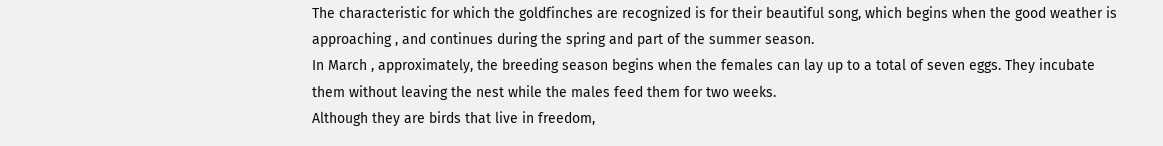The characteristic for which the goldfinches are recognized is for their beautiful song, which begins when the good weather is approaching , and continues during the spring and part of the summer season.
In March , approximately, the breeding season begins when the females can lay up to a total of seven eggs. They incubate them without leaving the nest while the males feed them for two weeks.
Although they are birds that live in freedom,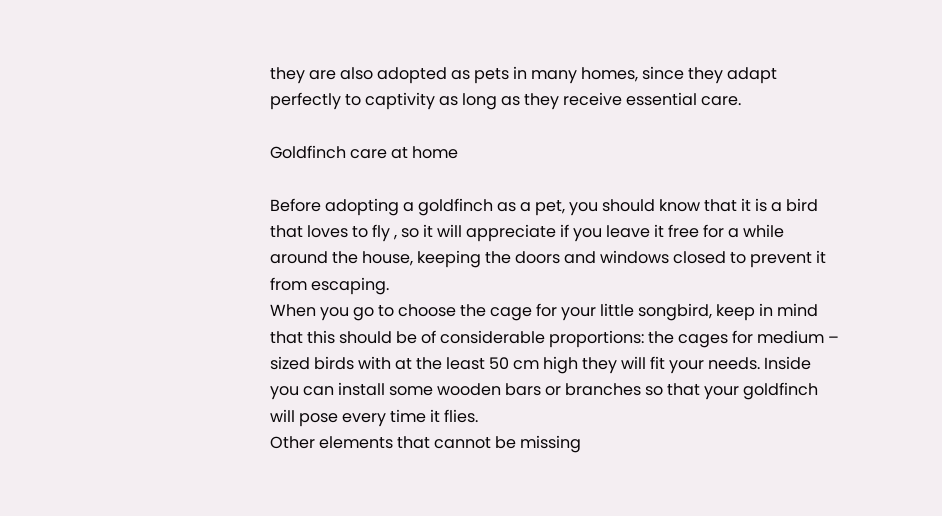they are also adopted as pets in many homes, since they adapt perfectly to captivity as long as they receive essential care.

Goldfinch care at home

Before adopting a goldfinch as a pet, you should know that it is a bird that loves to fly , so it will appreciate if you leave it free for a while around the house, keeping the doors and windows closed to prevent it from escaping.
When you go to choose the cage for your little songbird, keep in mind that this should be of considerable proportions: the cages for medium – sized birds with at the least 50 cm high they will fit your needs. Inside you can install some wooden bars or branches so that your goldfinch will pose every time it flies.
Other elements that cannot be missing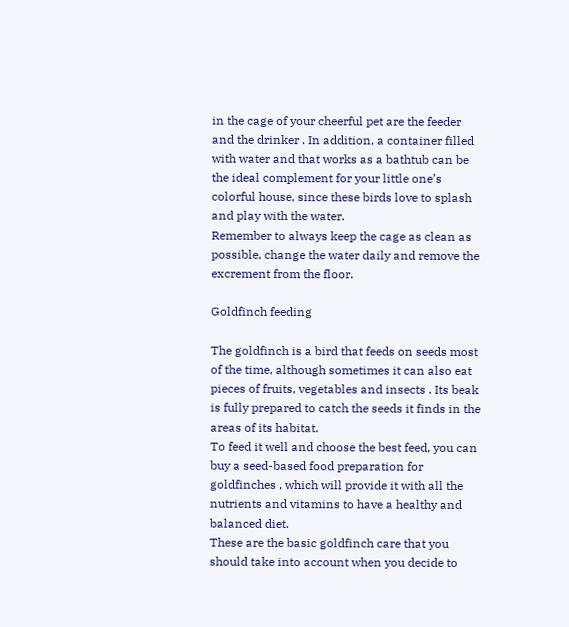in the cage of your cheerful pet are the feeder and the drinker . In addition, a container filled with water and that works as a bathtub can be the ideal complement for your little one’s colorful house, since these birds love to splash and play with the water.
Remember to always keep the cage as clean as possible, change the water daily and remove the excrement from the floor.

Goldfinch feeding

The goldfinch is a bird that feeds on seeds most of the time, although sometimes it can also eat pieces of fruits, vegetables and insects . Its beak is fully prepared to catch the seeds it finds in the areas of its habitat.
To feed it well and choose the best feed, you can buy a seed-based food preparation for goldfinches , which will provide it with all the nutrients and vitamins to have a healthy and balanced diet.
These are the basic goldfinch care that you should take into account when you decide to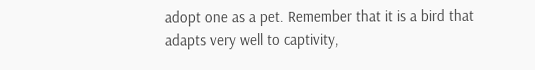adopt one as a pet. Remember that it is a bird that adapts very well to captivity,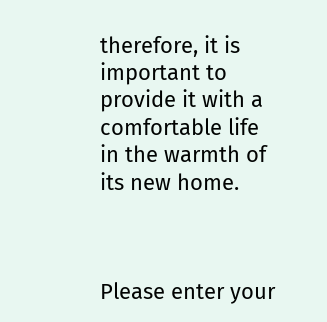therefore, it is important to provide it with a comfortable life in the warmth of its new home.



Please enter your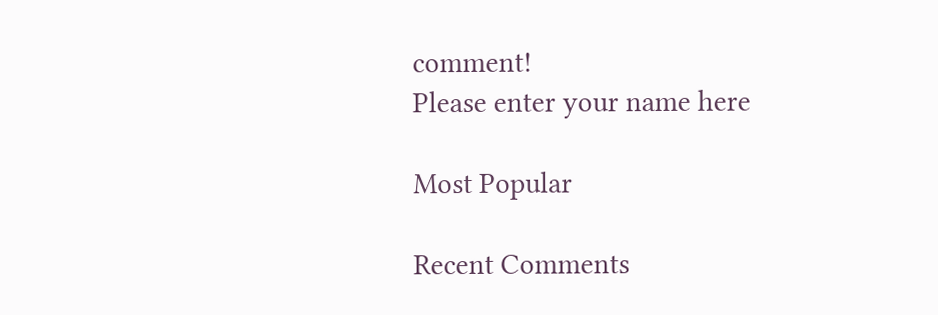comment!
Please enter your name here

Most Popular

Recent Comments